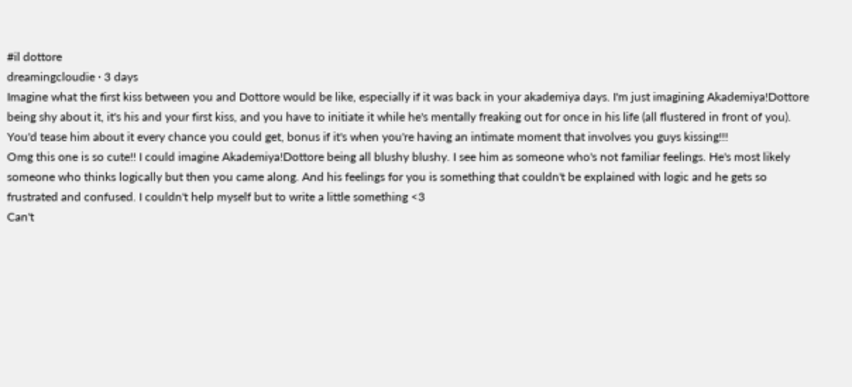#il dottore
dreamingcloudie · 3 days
Imagine what the first kiss between you and Dottore would be like, especially if it was back in your akademiya days. I'm just imagining Akademiya!Dottore being shy about it, it's his and your first kiss, and you have to initiate it while he's mentally freaking out for once in his life (all flustered in front of you).
You'd tease him about it every chance you could get, bonus if it's when you're having an intimate moment that involves you guys kissing!!!
Omg this one is so cute!! I could imagine Akademiya!Dottore being all blushy blushy. I see him as someone who's not familiar feelings. He's most likely someone who thinks logically but then you came along. And his feelings for you is something that couldn't be explained with logic and he gets so frustrated and confused. I couldn't help myself but to write a little something <3
Can't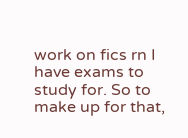work on fics rn I have exams to study for. So to make up for that,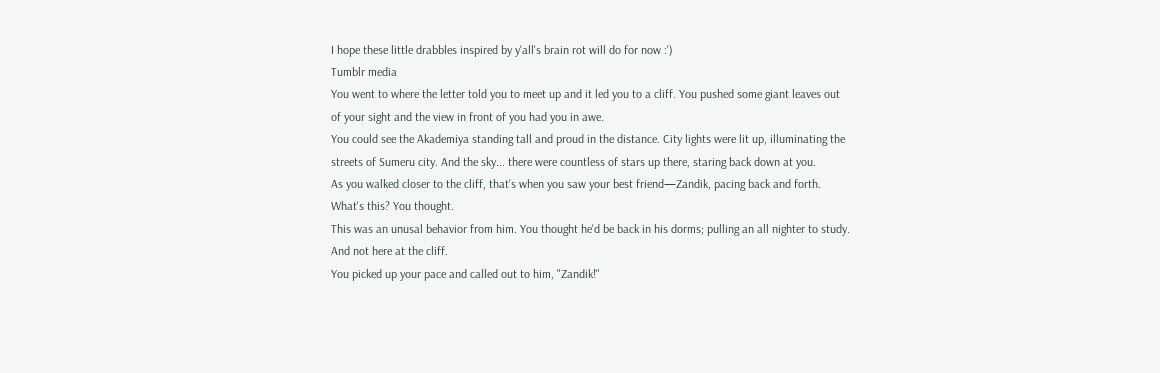I hope these little drabbles inspired by y'all's brain rot will do for now :')
Tumblr media
You went to where the letter told you to meet up and it led you to a cliff. You pushed some giant leaves out of your sight and the view in front of you had you in awe.
You could see the Akademiya standing tall and proud in the distance. City lights were lit up, illuminating the streets of Sumeru city. And the sky... there were countless of stars up there, staring back down at you.
As you walked closer to the cliff, that's when you saw your best friend—Zandik, pacing back and forth.
What's this? You thought.
This was an unusal behavior from him. You thought he'd be back in his dorms; pulling an all nighter to study. And not here at the cliff.
You picked up your pace and called out to him, "Zandik!"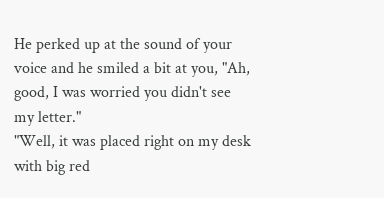He perked up at the sound of your voice and he smiled a bit at you, "Ah, good, I was worried you didn't see my letter."
"Well, it was placed right on my desk with big red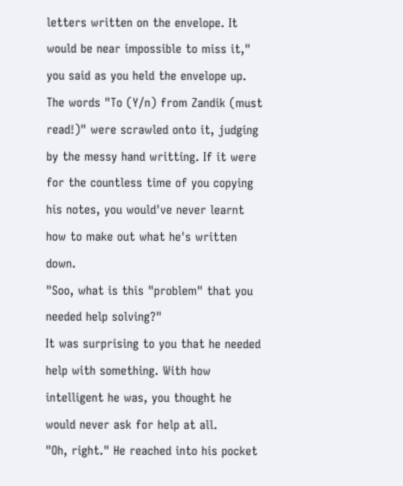letters written on the envelope. It would be near impossible to miss it," you said as you held the envelope up. The words "To (Y/n) from Zandik (must read!)" were scrawled onto it, judging by the messy hand writting. If it were for the countless time of you copying his notes, you would've never learnt how to make out what he's written down.
"Soo, what is this "problem" that you needed help solving?"
It was surprising to you that he needed help with something. With how intelligent he was, you thought he would never ask for help at all.
"Oh, right." He reached into his pocket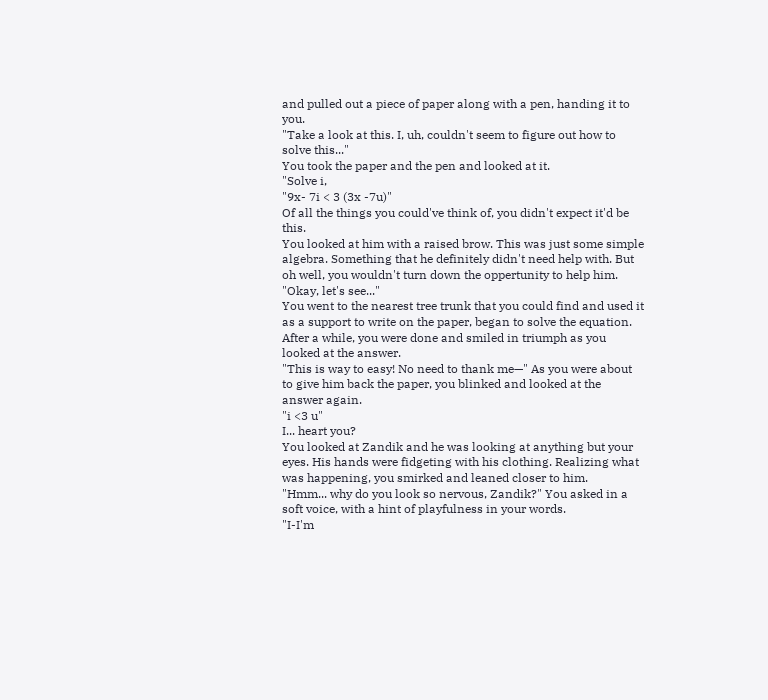and pulled out a piece of paper along with a pen, handing it to you.
"Take a look at this. I, uh, couldn't seem to figure out how to solve this..."
You took the paper and the pen and looked at it.
"Solve i,
"9x- 7i < 3 (3x -7u)"
Of all the things you could've think of, you didn't expect it'd be this.
You looked at him with a raised brow. This was just some simple algebra. Something that he definitely didn't need help with. But oh well, you wouldn't turn down the oppertunity to help him.
"Okay, let's see..."
You went to the nearest tree trunk that you could find and used it as a support to write on the paper, began to solve the equation. After a while, you were done and smiled in triumph as you looked at the answer.
"This is way to easy! No need to thank me—" As you were about to give him back the paper, you blinked and looked at the answer again.
"i <3 u"
I... heart you?
You looked at Zandik and he was looking at anything but your eyes. His hands were fidgeting with his clothing. Realizing what was happening, you smirked and leaned closer to him.
"Hmm... why do you look so nervous, Zandik?" You asked in a soft voice, with a hint of playfulness in your words.
"I-I'm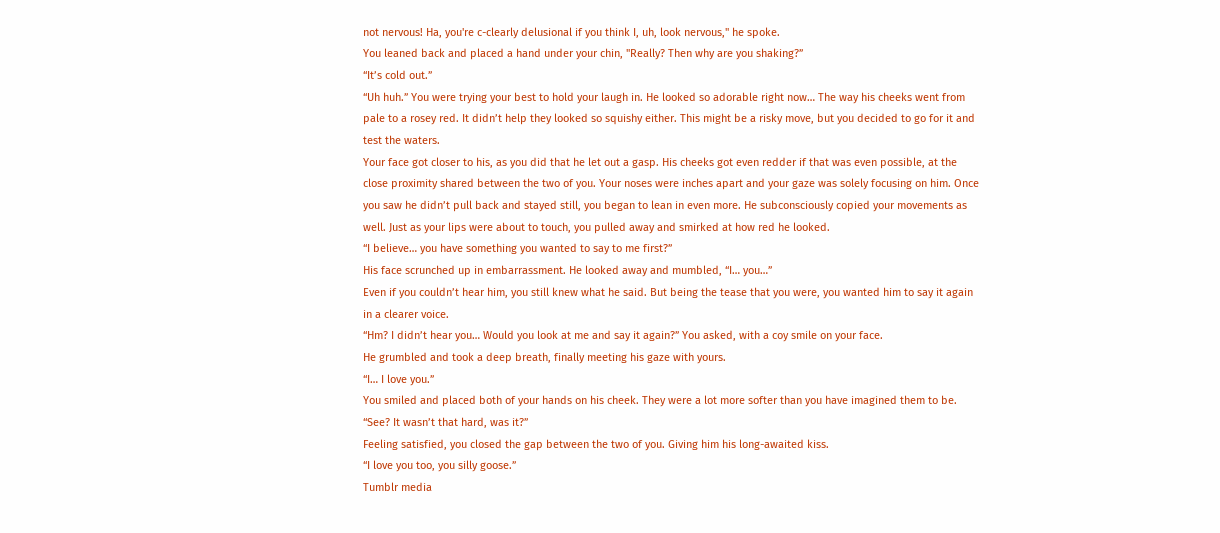not nervous! Ha, you're c-clearly delusional if you think I, uh, look nervous," he spoke.
You leaned back and placed a hand under your chin, "Really? Then why are you shaking?”
“It’s cold out.”
“Uh huh.” You were trying your best to hold your laugh in. He looked so adorable right now… The way his cheeks went from pale to a rosey red. It didn’t help they looked so squishy either. This might be a risky move, but you decided to go for it and test the waters.
Your face got closer to his, as you did that he let out a gasp. His cheeks got even redder if that was even possible, at the close proximity shared between the two of you. Your noses were inches apart and your gaze was solely focusing on him. Once you saw he didn’t pull back and stayed still, you began to lean in even more. He subconsciously copied your movements as well. Just as your lips were about to touch, you pulled away and smirked at how red he looked.
“I believe… you have something you wanted to say to me first?”
His face scrunched up in embarrassment. He looked away and mumbled, “I… you…”
Even if you couldn’t hear him, you still knew what he said. But being the tease that you were, you wanted him to say it again in a clearer voice.
“Hm? I didn’t hear you… Would you look at me and say it again?” You asked, with a coy smile on your face.
He grumbled and took a deep breath, finally meeting his gaze with yours.
“I… I love you.”
You smiled and placed both of your hands on his cheek. They were a lot more softer than you have imagined them to be.
“See? It wasn’t that hard, was it?”
Feeling satisfied, you closed the gap between the two of you. Giving him his long-awaited kiss.
“I love you too, you silly goose.”
Tumblr media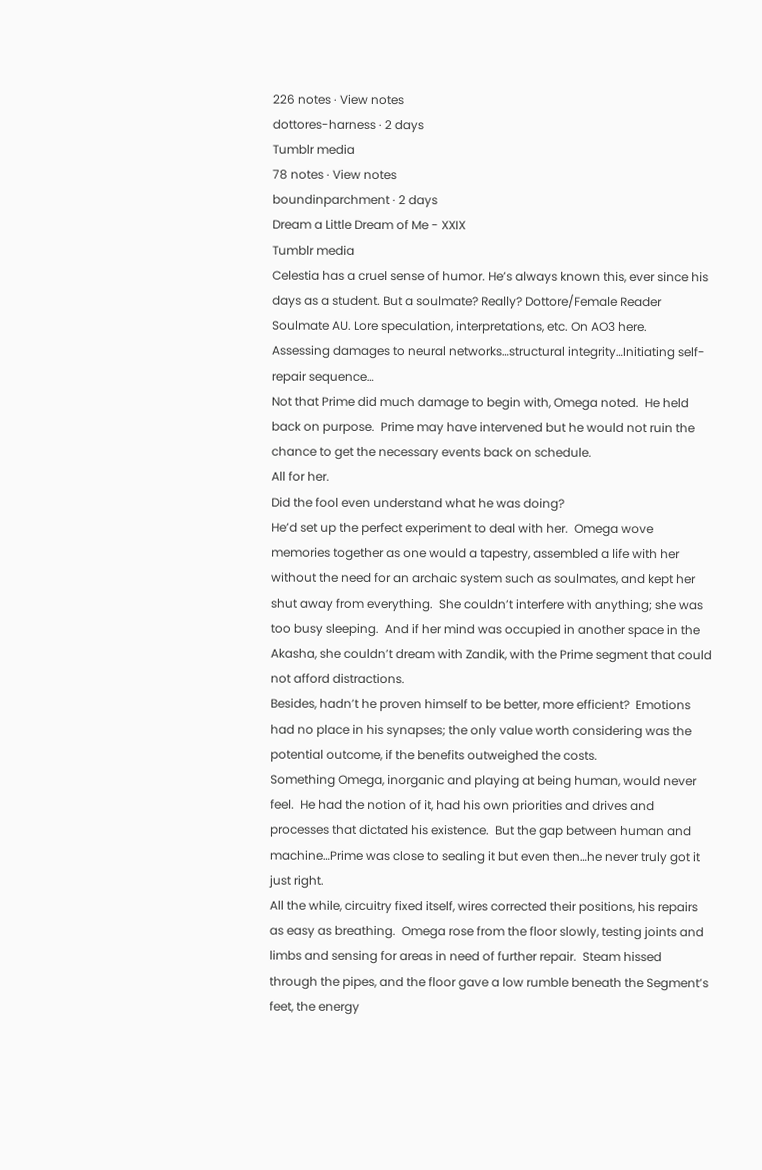226 notes · View notes
dottores-harness · 2 days
Tumblr media
78 notes · View notes
boundinparchment · 2 days
Dream a Little Dream of Me - XXIX
Tumblr media
Celestia has a cruel sense of humor. He’s always known this, ever since his days as a student. But a soulmate? Really? Dottore/Female Reader Soulmate AU. Lore speculation, interpretations, etc. On AO3 here.
Assessing damages to neural networks…structural integrity…Initiating self-repair sequence…
Not that Prime did much damage to begin with, Omega noted.  He held back on purpose.  Prime may have intervened but he would not ruin the chance to get the necessary events back on schedule.
All for her.
Did the fool even understand what he was doing?
He’d set up the perfect experiment to deal with her.  Omega wove memories together as one would a tapestry, assembled a life with her without the need for an archaic system such as soulmates, and kept her shut away from everything.  She couldn’t interfere with anything; she was too busy sleeping.  And if her mind was occupied in another space in the Akasha, she couldn’t dream with Zandik, with the Prime segment that could not afford distractions.
Besides, hadn’t he proven himself to be better, more efficient?  Emotions had no place in his synapses; the only value worth considering was the potential outcome, if the benefits outweighed the costs.
Something Omega, inorganic and playing at being human, would never feel.  He had the notion of it, had his own priorities and drives and processes that dictated his existence.  But the gap between human and machine…Prime was close to sealing it but even then…he never truly got it just right.
All the while, circuitry fixed itself, wires corrected their positions, his repairs as easy as breathing.  Omega rose from the floor slowly, testing joints and limbs and sensing for areas in need of further repair.  Steam hissed through the pipes, and the floor gave a low rumble beneath the Segment’s feet, the energy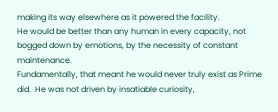making its way elsewhere as it powered the facility.
He would be better than any human in every capacity, not bogged down by emotions, by the necessity of constant maintenance.
Fundamentally, that meant he would never truly exist as Prime did.  He was not driven by insatiable curiosity,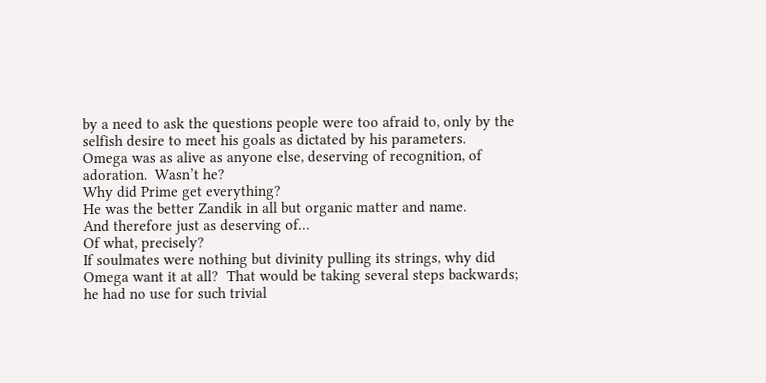by a need to ask the questions people were too afraid to, only by the selfish desire to meet his goals as dictated by his parameters.
Omega was as alive as anyone else, deserving of recognition, of adoration.  Wasn’t he?
Why did Prime get everything?
He was the better Zandik in all but organic matter and name.
And therefore just as deserving of…
Of what, precisely?
If soulmates were nothing but divinity pulling its strings, why did Omega want it at all?  That would be taking several steps backwards; he had no use for such trivial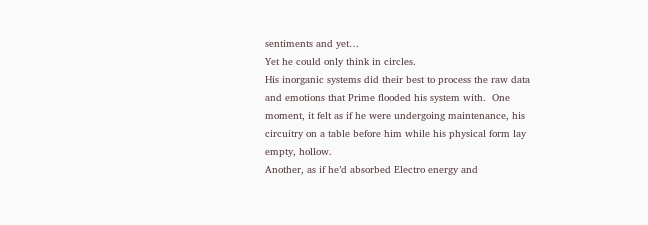sentiments and yet…
Yet he could only think in circles.
His inorganic systems did their best to process the raw data and emotions that Prime flooded his system with.  One moment, it felt as if he were undergoing maintenance, his circuitry on a table before him while his physical form lay empty, hollow.
Another, as if he’d absorbed Electro energy and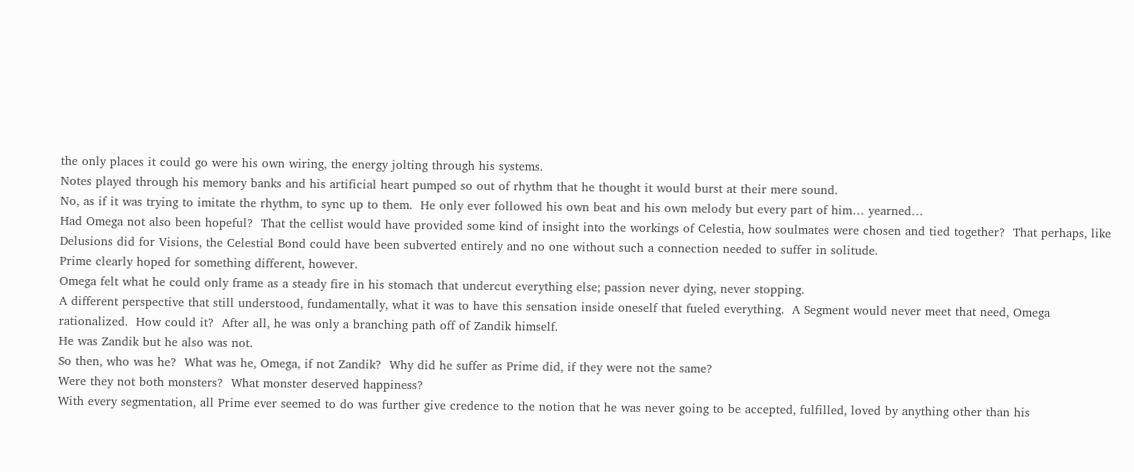the only places it could go were his own wiring, the energy jolting through his systems.
Notes played through his memory banks and his artificial heart pumped so out of rhythm that he thought it would burst at their mere sound.
No, as if it was trying to imitate the rhythm, to sync up to them.  He only ever followed his own beat and his own melody but every part of him… yearned…
Had Omega not also been hopeful?  That the cellist would have provided some kind of insight into the workings of Celestia, how soulmates were chosen and tied together?  That perhaps, like Delusions did for Visions, the Celestial Bond could have been subverted entirely and no one without such a connection needed to suffer in solitude.
Prime clearly hoped for something different, however.
Omega felt what he could only frame as a steady fire in his stomach that undercut everything else; passion never dying, never stopping.
A different perspective that still understood, fundamentally, what it was to have this sensation inside oneself that fueled everything.  A Segment would never meet that need, Omega rationalized.  How could it?  After all, he was only a branching path off of Zandik himself.
He was Zandik but he also was not.
So then, who was he?  What was he, Omega, if not Zandik?  Why did he suffer as Prime did, if they were not the same?
Were they not both monsters?  What monster deserved happiness?
With every segmentation, all Prime ever seemed to do was further give credence to the notion that he was never going to be accepted, fulfilled, loved by anything other than his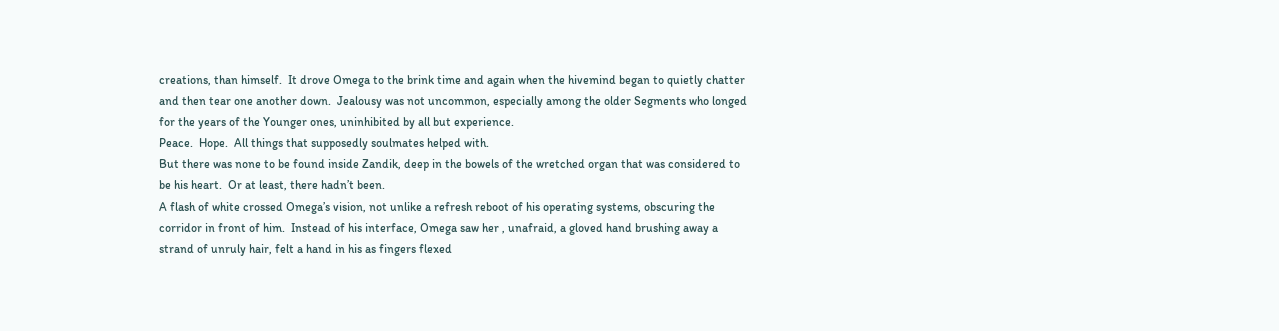creations, than himself.  It drove Omega to the brink time and again when the hivemind began to quietly chatter and then tear one another down.  Jealousy was not uncommon, especially among the older Segments who longed for the years of the Younger ones, uninhibited by all but experience.
Peace.  Hope.  All things that supposedly soulmates helped with.
But there was none to be found inside Zandik, deep in the bowels of the wretched organ that was considered to be his heart.  Or at least, there hadn’t been.
A flash of white crossed Omega’s vision, not unlike a refresh reboot of his operating systems, obscuring the corridor in front of him.  Instead of his interface, Omega saw her , unafraid, a gloved hand brushing away a strand of unruly hair, felt a hand in his as fingers flexed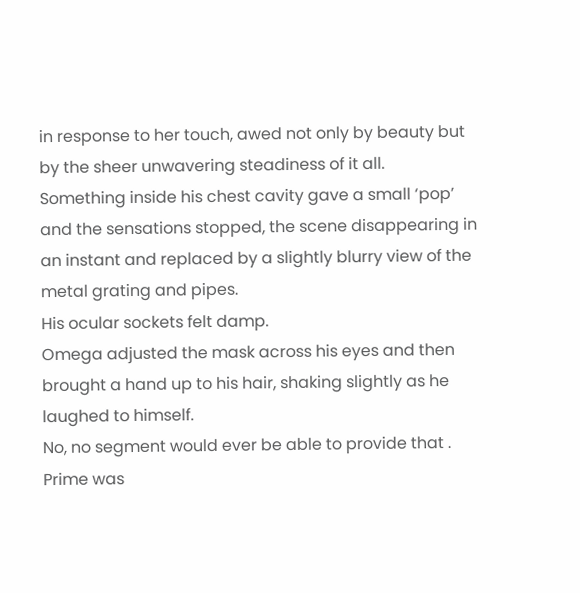in response to her touch, awed not only by beauty but by the sheer unwavering steadiness of it all.  Something inside his chest cavity gave a small ‘pop’ and the sensations stopped, the scene disappearing in an instant and replaced by a slightly blurry view of the metal grating and pipes.
His ocular sockets felt damp.
Omega adjusted the mask across his eyes and then brought a hand up to his hair, shaking slightly as he laughed to himself.
No, no segment would ever be able to provide that .
Prime was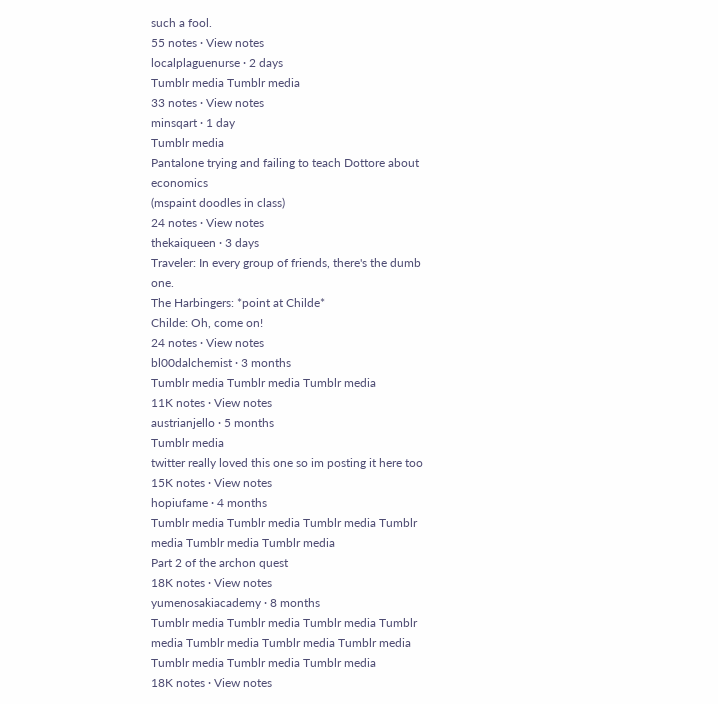such a fool.
55 notes · View notes
localplaguenurse · 2 days
Tumblr media Tumblr media
33 notes · View notes
minsqart · 1 day
Tumblr media
Pantalone trying and failing to teach Dottore about economics
(mspaint doodles in class)
24 notes · View notes
thekaiqueen · 3 days
Traveler: In every group of friends, there's the dumb one.
The Harbingers: *point at Childe*
Childe: Oh, come on!
24 notes · View notes
bl00dalchemist · 3 months
Tumblr media Tumblr media Tumblr media
11K notes · View notes
austrianjello · 5 months
Tumblr media
twitter really loved this one so im posting it here too
15K notes · View notes
hopiufame · 4 months
Tumblr media Tumblr media Tumblr media Tumblr media Tumblr media Tumblr media
Part 2 of the archon quest
18K notes · View notes
yumenosakiacademy · 8 months
Tumblr media Tumblr media Tumblr media Tumblr media Tumblr media Tumblr media Tumblr media Tumblr media Tumblr media Tumblr media
18K notes · View notes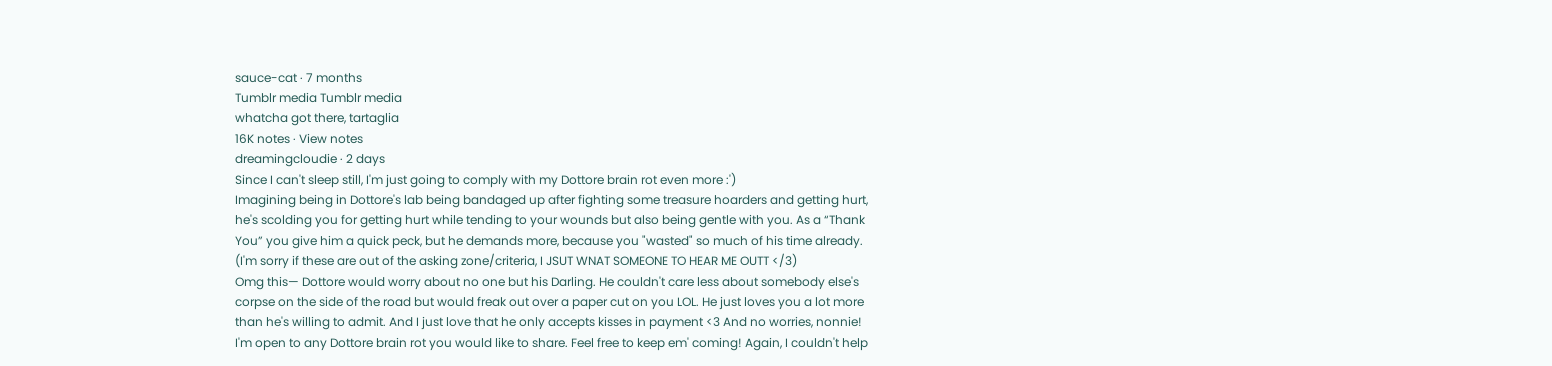sauce-cat · 7 months
Tumblr media Tumblr media
whatcha got there, tartaglia
16K notes · View notes
dreamingcloudie · 2 days
Since I can't sleep still, I'm just going to comply with my Dottore brain rot even more :')
Imagining being in Dottore's lab being bandaged up after fighting some treasure hoarders and getting hurt, he's scolding you for getting hurt while tending to your wounds but also being gentle with you. As a “Thank You” you give him a quick peck, but he demands more, because you "wasted" so much of his time already.
(I'm sorry if these are out of the asking zone/criteria, I JSUT WNAT SOMEONE TO HEAR ME OUTT </3)
Omg this— Dottore would worry about no one but his Darling. He couldn't care less about somebody else's corpse on the side of the road but would freak out over a paper cut on you LOL. He just loves you a lot more than he's willing to admit. And I just love that he only accepts kisses in payment <3 And no worries, nonnie! I'm open to any Dottore brain rot you would like to share. Feel free to keep em' coming! Again, I couldn't help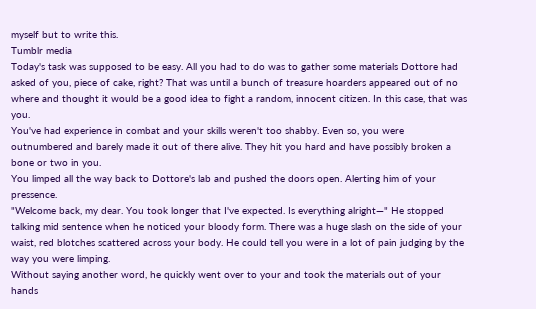myself but to write this.
Tumblr media
Today's task was supposed to be easy. All you had to do was to gather some materials Dottore had asked of you, piece of cake, right? That was until a bunch of treasure hoarders appeared out of no where and thought it would be a good idea to fight a random, innocent citizen. In this case, that was you.
You've had experience in combat and your skills weren't too shabby. Even so, you were outnumbered and barely made it out of there alive. They hit you hard and have possibly broken a bone or two in you.
You limped all the way back to Dottore's lab and pushed the doors open. Alerting him of your pressence.
"Welcome back, my dear. You took longer that I've expected. Is everything alright—" He stopped talking mid sentence when he noticed your bloody form. There was a huge slash on the side of your waist, red blotches scattered across your body. He could tell you were in a lot of pain judging by the way you were limping.
Without saying another word, he quickly went over to your and took the materials out of your hands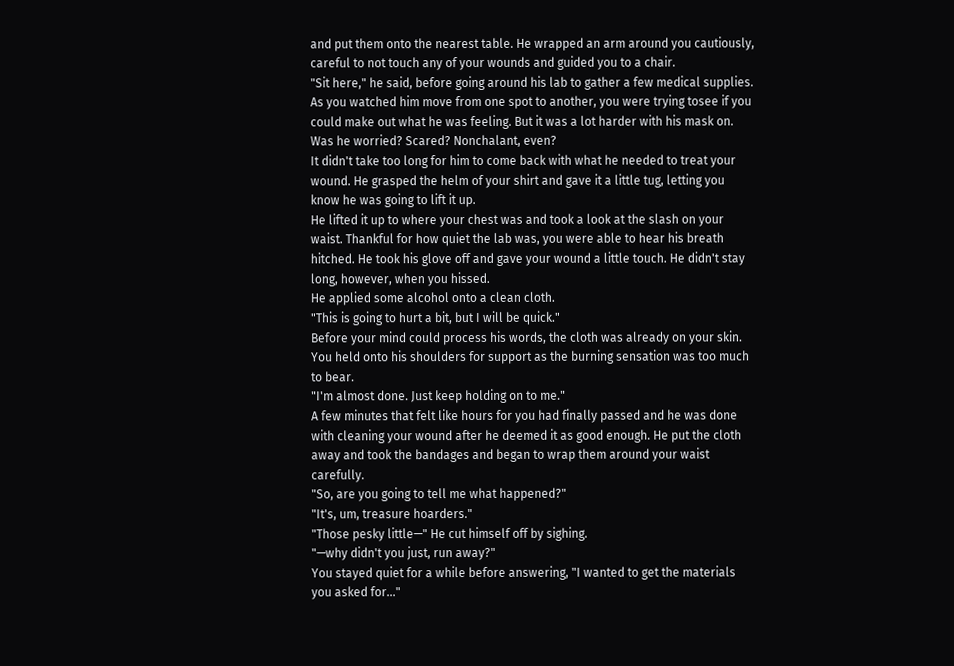and put them onto the nearest table. He wrapped an arm around you cautiously, careful to not touch any of your wounds and guided you to a chair.
"Sit here," he said, before going around his lab to gather a few medical supplies. As you watched him move from one spot to another, you were trying tosee if you could make out what he was feeling. But it was a lot harder with his mask on.
Was he worried? Scared? Nonchalant, even?
It didn't take too long for him to come back with what he needed to treat your wound. He grasped the helm of your shirt and gave it a little tug, letting you know he was going to lift it up.
He lifted it up to where your chest was and took a look at the slash on your waist. Thankful for how quiet the lab was, you were able to hear his breath hitched. He took his glove off and gave your wound a little touch. He didn't stay long, however, when you hissed.
He applied some alcohol onto a clean cloth.
"This is going to hurt a bit, but I will be quick."
Before your mind could process his words, the cloth was already on your skin. You held onto his shoulders for support as the burning sensation was too much to bear.
"I'm almost done. Just keep holding on to me."
A few minutes that felt like hours for you had finally passed and he was done with cleaning your wound after he deemed it as good enough. He put the cloth away and took the bandages and began to wrap them around your waist carefully.
"So, are you going to tell me what happened?"
"It's, um, treasure hoarders."
"Those pesky little—" He cut himself off by sighing.
"—why didn't you just, run away?"
You stayed quiet for a while before answering, "I wanted to get the materials you asked for..."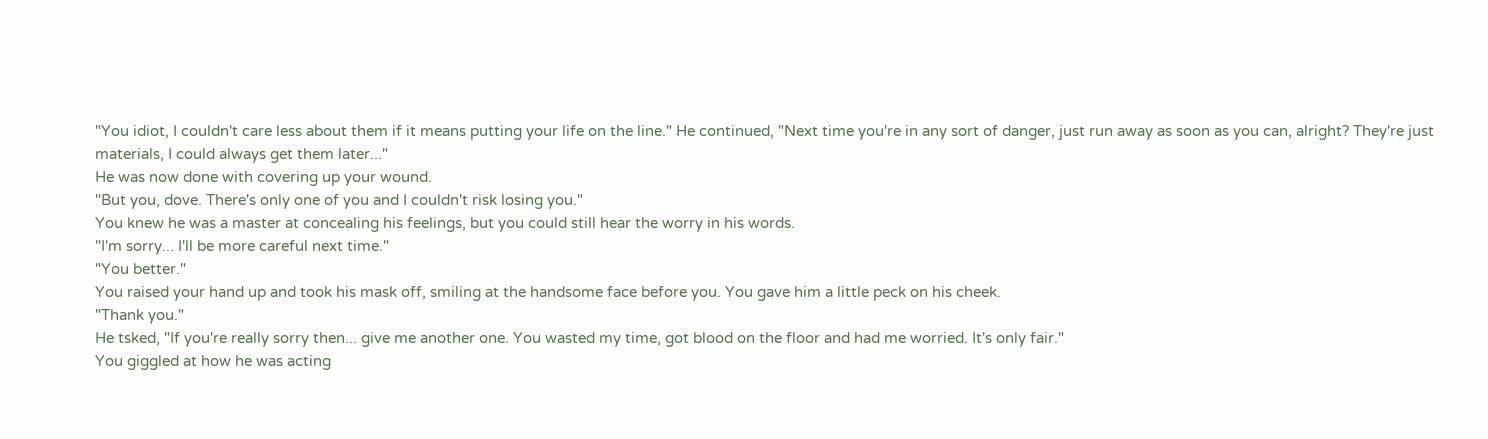"You idiot, I couldn't care less about them if it means putting your life on the line." He continued, "Next time you're in any sort of danger, just run away as soon as you can, alright? They're just materials, I could always get them later..."
He was now done with covering up your wound.
"But you, dove. There's only one of you and I couldn't risk losing you."
You knew he was a master at concealing his feelings, but you could still hear the worry in his words.
"I'm sorry... I'll be more careful next time."
"You better."
You raised your hand up and took his mask off, smiling at the handsome face before you. You gave him a little peck on his cheek.
"Thank you."
He tsked, "If you're really sorry then... give me another one. You wasted my time, got blood on the floor and had me worried. It's only fair."
You giggled at how he was acting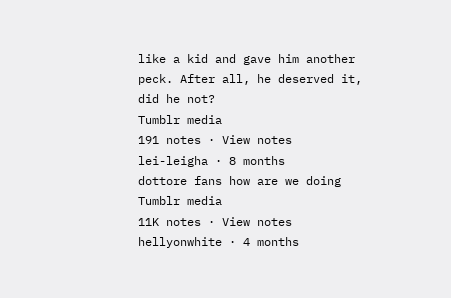like a kid and gave him another peck. After all, he deserved it, did he not?
Tumblr media
191 notes · View notes
lei-leigha · 8 months
dottore fans how are we doing
Tumblr media
11K notes · View notes
hellyonwhite · 4 months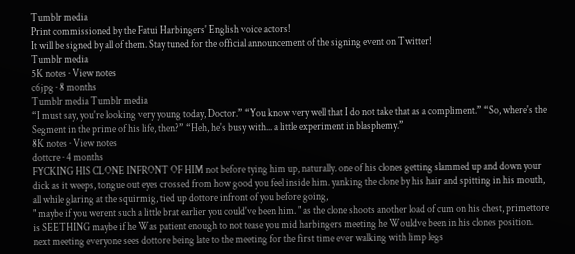Tumblr media
Print commissioned by the Fatui Harbingers' English voice actors!
It will be signed by all of them. Stay tuned for the official announcement of the signing event on Twitter!
Tumblr media
5K notes · View notes
c6jpg · 8 months
Tumblr media Tumblr media
“I must say, you're looking very young today, Doctor.” “You know very well that I do not take that as a compliment.” “So, where's the Segment in the prime of his life, then?” “Heh, he's busy with... a little experiment in blasphemy.”
8K notes · View notes
dottcre · 4 months
FYCKING HIS CLONE INFRONT OF HIM not before tying him up, naturally. one of his clones getting slammed up and down your dick as it weeps, tongue out eyes crossed from how good you feel inside him. yanking the clone by his hair and spitting in his mouth, all while glaring at the squirmig, tied up dottore infront of you before going,
" maybe if you werent such a little brat earlier you could've been him. " as the clone shoots another load of cum on his chest, primettore is SEETHING maybe if he Was patient enough to not tease you mid harbingers meeting he Wouldve been in his clones position.
next meeting everyone sees dottore being late to the meeting for the first time ever walking with limp legs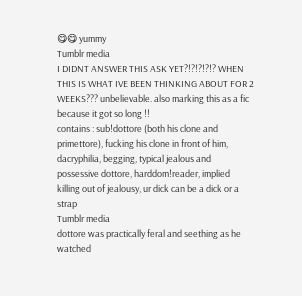😋😋 yummy
Tumblr media
I DIDNT ANSWER THIS ASK YET?!?!?!?!? WHEN THIS IS WHAT IVE BEEN THINKING ABOUT FOR 2 WEEKS??? unbelievable. also marking this as a fic because it got so long !!
contains : sub!dottore (both his clone and primettore), fucking his clone in front of him, dacryphilia, begging, typical jealous and possessive dottore, harddom!reader, implied killing out of jealousy, ur dick can be a dick or a strap
Tumblr media
dottore was practically feral and seething as he watched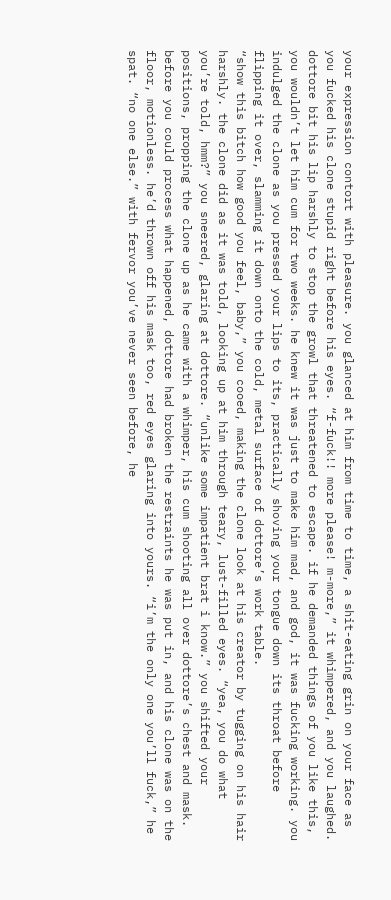your expression contort with pleasure. you glanced at him from time to time, a shit-eating grin on your face as you fucked his clone stupid right before his eyes. “f-fuck!! more please! m-more,” it whimpered, and you laughed. dottore bit his lip harshly to stop the growl that threatened to escape. if he demanded things of you like this, you wouldn’t let him cum for two weeks. he knew it was just to make him mad, and god, it was fucking working. you indulged the clone as you pressed your lips to its, practically shoving your tongue down its throat before flipping it over, slamming it down onto the cold, metal surface of dottore’s work table.
“show this bitch how good you feel, baby,” you cooed, making the clone look at his creator by tugging on his hair harshly. the clone did as it was told, looking up at him through teary, lust-filled eyes. “yea, you do what you’re told, hmm?” you sneered, glaring at dottore. “unlike some impatient brat i know.” you shifted your positions, propping the clone up as he came with a whimper, his cum shooting all over dottore’s chest and mask.
before you could process what happened, dottore had broken the restraints he was put in, and his clone was on the floor, motionless. he’d thrown off his mask too, red eyes glaring into yours. “i’m the only one you’ll fuck,” he spat. “no one else.” with fervor you’ve never seen before, he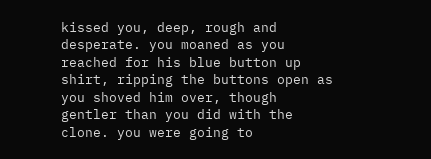kissed you, deep, rough and desperate. you moaned as you reached for his blue button up shirt, ripping the buttons open as you shoved him over, though gentler than you did with the clone. you were going to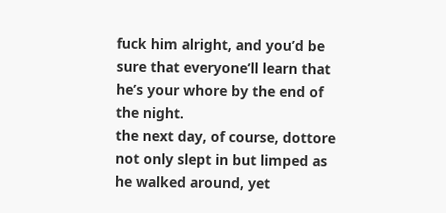fuck him alright, and you’d be sure that everyone’ll learn that he’s your whore by the end of the night.
the next day, of course, dottore not only slept in but limped as he walked around, yet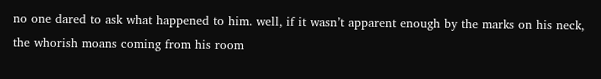no one dared to ask what happened to him. well, if it wasn’t apparent enough by the marks on his neck, the whorish moans coming from his room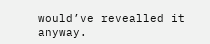would’ve revealled it anyway.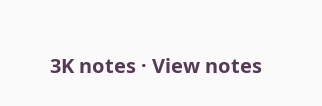3K notes · View notes